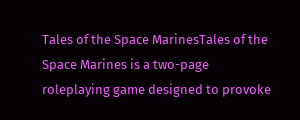Tales of the Space MarinesTales of the Space Marines is a two-page roleplaying game designed to provoke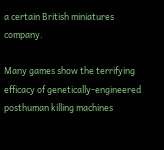a certain British miniatures company.

Many games show the terrifying efficacy of genetically-engineered posthuman killing machines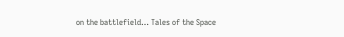on the battlefield… Tales of the Space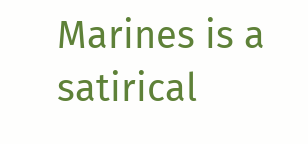Marines is a satirical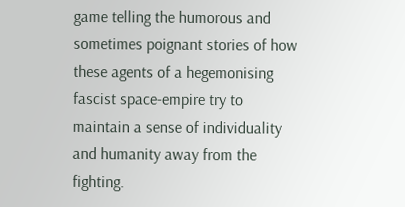game telling the humorous and sometimes poignant stories of how these agents of a hegemonising fascist space-empire try to maintain a sense of individuality and humanity away from the fighting.